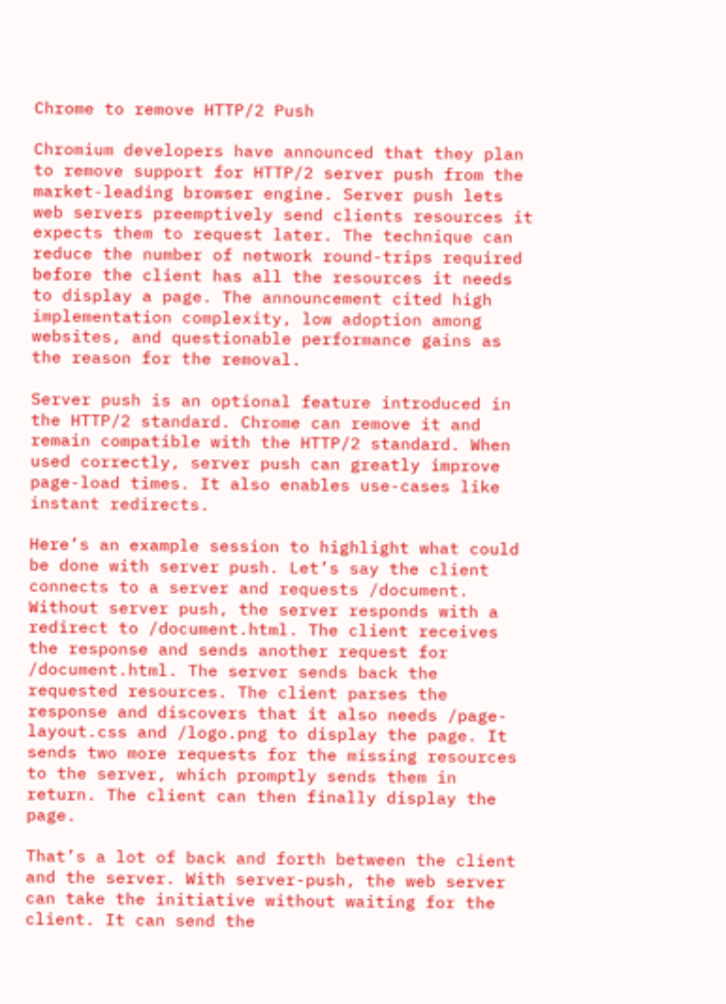Chrome to remove HTTP/2 Push

Chromium developers have announced that they plan to remove support for HTTP/2 server push from the market-leading browser engine. Server push lets web servers preemptively send clients resources it expects them to request later. The technique can reduce the number of network round-trips required before the client has all the resources it needs to display a page. The announcement cited high implementation complexity, low adoption among websites, and questionable performance gains as the reason for the removal.

Server push is an optional feature introduced in the HTTP/2 standard. Chrome can remove it and remain compatible with the HTTP/2 standard. When used correctly, server push can greatly improve page-load times. It also enables use-cases like instant redirects.

Here’s an example session to highlight what could be done with server push. Let’s say the client connects to a server and requests /document. Without server push, the server responds with a redirect to /document.html. The client receives the response and sends another request for /document.html. The server sends back the requested resources. The client parses the response and discovers that it also needs /page-layout.css and /logo.png to display the page. It sends two more requests for the missing resources to the server, which promptly sends them in return. The client can then finally display the page.

That’s a lot of back and forth between the client and the server. With server-push, the web server can take the initiative without waiting for the client. It can send the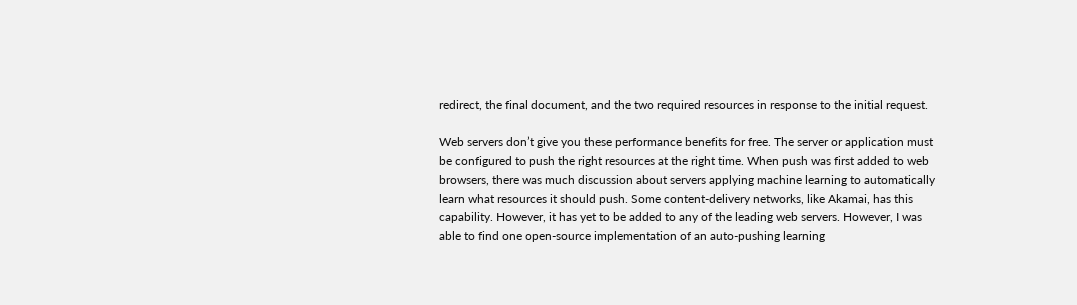redirect, the final document, and the two required resources in response to the initial request.

Web servers don’t give you these performance benefits for free. The server or application must be configured to push the right resources at the right time. When push was first added to web browsers, there was much discussion about servers applying machine learning to automatically learn what resources it should push. Some content-delivery networks, like Akamai, has this capability. However, it has yet to be added to any of the leading web servers. However, I was able to find one open-source implementation of an auto-pushing learning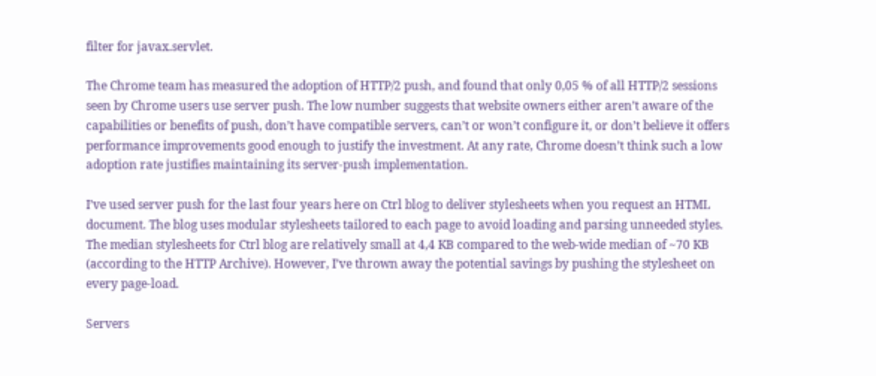filter for javax.servlet.

The Chrome team has measured the adoption of HTTP/2 push, and found that only 0,05 % of all HTTP/2 sessions seen by Chrome users use server push. The low number suggests that website owners either aren’t aware of the capabilities or benefits of push, don’t have compatible servers, can’t or won’t configure it, or don’t believe it offers performance improvements good enough to justify the investment. At any rate, Chrome doesn’t think such a low adoption rate justifies maintaining its server-push implementation.

I’ve used server push for the last four years here on Ctrl blog to deliver stylesheets when you request an HTML document. The blog uses modular stylesheets tailored to each page to avoid loading and parsing unneeded styles. The median stylesheets for Ctrl blog are relatively small at 4,4 KB compared to the web-wide median of ~70 KB (according to the HTTP Archive). However, I’ve thrown away the potential savings by pushing the stylesheet on every page-load.

Servers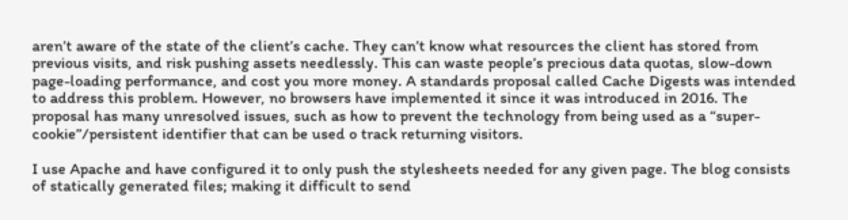aren’t aware of the state of the client’s cache. They can’t know what resources the client has stored from previous visits, and risk pushing assets needlessly. This can waste people’s precious data quotas, slow-down page-loading performance, and cost you more money. A standards proposal called Cache Digests was intended to address this problem. However, no browsers have implemented it since it was introduced in 2016. The proposal has many unresolved issues, such as how to prevent the technology from being used as a “super-cookie”/persistent identifier that can be used o track returning visitors.

I use Apache and have configured it to only push the stylesheets needed for any given page. The blog consists of statically generated files; making it difficult to send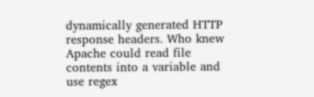dynamically generated HTTP response headers. Who knew Apache could read file contents into a variable and use regex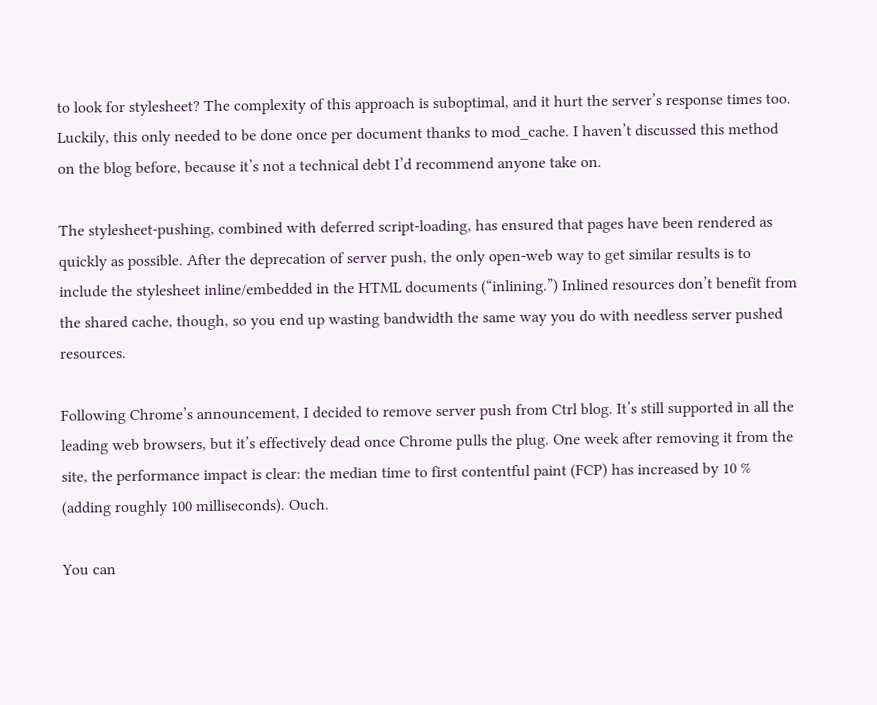to look for stylesheet? The complexity of this approach is suboptimal, and it hurt the server’s response times too. Luckily, this only needed to be done once per document thanks to mod_cache. I haven’t discussed this method on the blog before, because it’s not a technical debt I’d recommend anyone take on.

The stylesheet-pushing, combined with deferred script-loading, has ensured that pages have been rendered as quickly as possible. After the deprecation of server push, the only open-web way to get similar results is to include the stylesheet inline/embedded in the HTML documents (“inlining.”) Inlined resources don’t benefit from the shared cache, though, so you end up wasting bandwidth the same way you do with needless server pushed resources.

Following Chrome’s announcement, I decided to remove server push from Ctrl blog. It’s still supported in all the leading web browsers, but it’s effectively dead once Chrome pulls the plug. One week after removing it from the site, the performance impact is clear: the median time to first contentful paint (FCP) has increased by 10 % (adding roughly 100 milliseconds). Ouch.

You can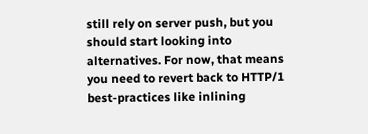still rely on server push, but you should start looking into alternatives. For now, that means you need to revert back to HTTP/1 best-practices like inlining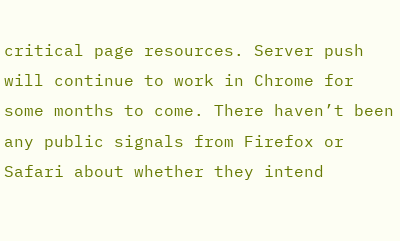critical page resources. Server push will continue to work in Chrome for some months to come. There haven’t been any public signals from Firefox or Safari about whether they intend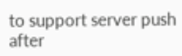to support server push after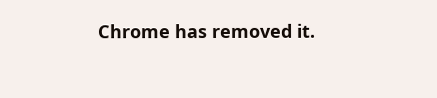Chrome has removed it.